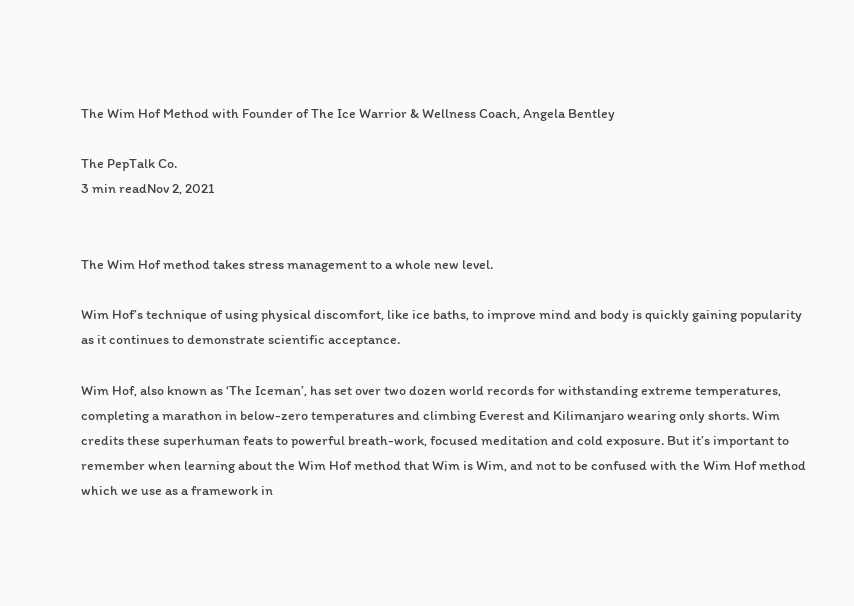The Wim Hof Method with Founder of The Ice Warrior & Wellness Coach, Angela Bentley

The PepTalk Co.
3 min readNov 2, 2021


The Wim Hof method takes stress management to a whole new level.

Wim Hof’s technique of using physical discomfort, like ice baths, to improve mind and body is quickly gaining popularity as it continues to demonstrate scientific acceptance.

Wim Hof, also known as ‘The Iceman’, has set over two dozen world records for withstanding extreme temperatures, completing a marathon in below-zero temperatures and climbing Everest and Kilimanjaro wearing only shorts. Wim credits these superhuman feats to powerful breath-work, focused meditation and cold exposure. But it’s important to remember when learning about the Wim Hof method that Wim is Wim, and not to be confused with the Wim Hof method which we use as a framework in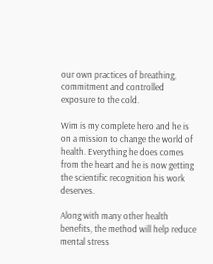our own practices of breathing, commitment and controlled exposure to the cold.

Wim is my complete hero and he is on a mission to change the world of health. Everything he does comes from the heart and he is now getting the scientific recognition his work deserves.

Along with many other health benefits, the method will help reduce mental stress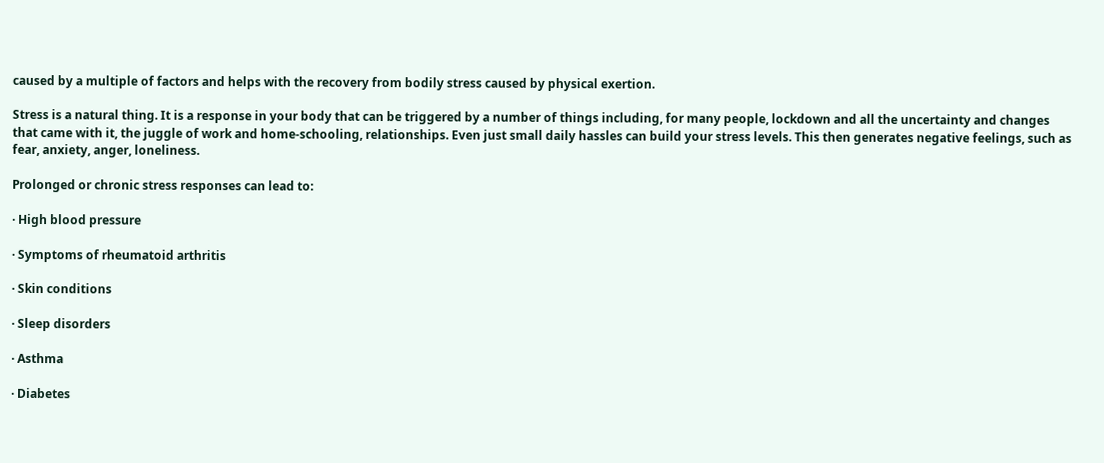caused by a multiple of factors and helps with the recovery from bodily stress caused by physical exertion.

Stress is a natural thing. It is a response in your body that can be triggered by a number of things including, for many people, lockdown and all the uncertainty and changes that came with it, the juggle of work and home-schooling, relationships. Even just small daily hassles can build your stress levels. This then generates negative feelings, such as fear, anxiety, anger, loneliness.

Prolonged or chronic stress responses can lead to:

· High blood pressure

· Symptoms of rheumatoid arthritis

· Skin conditions

· Sleep disorders

· Asthma

· Diabetes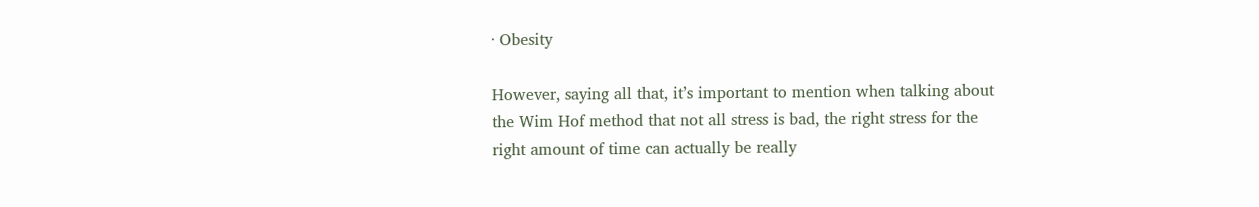· Obesity

However, saying all that, it’s important to mention when talking about the Wim Hof method that not all stress is bad, the right stress for the right amount of time can actually be really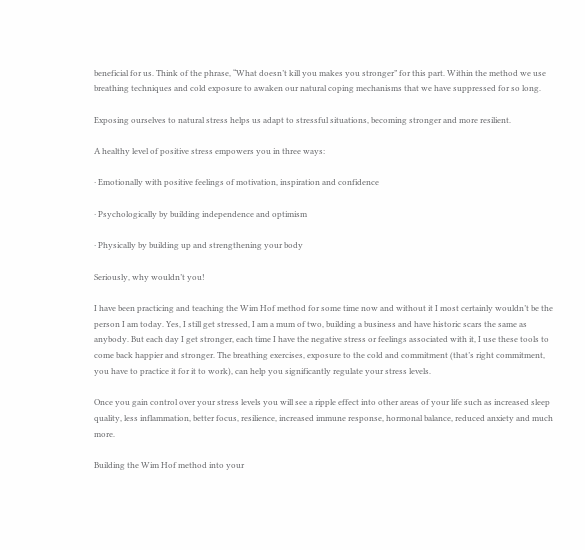beneficial for us. Think of the phrase, “What doesn’t kill you makes you stronger” for this part. Within the method we use breathing techniques and cold exposure to awaken our natural coping mechanisms that we have suppressed for so long.

Exposing ourselves to natural stress helps us adapt to stressful situations, becoming stronger and more resilient.

A healthy level of positive stress empowers you in three ways:

· Emotionally with positive feelings of motivation, inspiration and confidence

· Psychologically by building independence and optimism

· Physically by building up and strengthening your body

Seriously, why wouldn’t you!

I have been practicing and teaching the Wim Hof method for some time now and without it I most certainly wouldn’t be the person I am today. Yes, I still get stressed, I am a mum of two, building a business and have historic scars the same as anybody. But each day I get stronger, each time I have the negative stress or feelings associated with it, I use these tools to come back happier and stronger. The breathing exercises, exposure to the cold and commitment (that’s right commitment, you have to practice it for it to work), can help you significantly regulate your stress levels.

Once you gain control over your stress levels you will see a ripple effect into other areas of your life such as increased sleep quality, less inflammation, better focus, resilience, increased immune response, hormonal balance, reduced anxiety and much more.

Building the Wim Hof method into your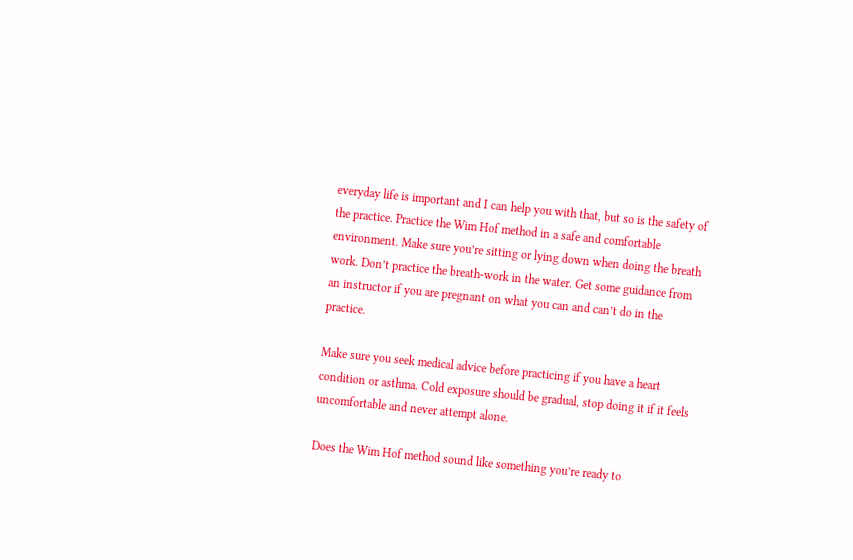everyday life is important and I can help you with that, but so is the safety of the practice. Practice the Wim Hof method in a safe and comfortable environment. Make sure you’re sitting or lying down when doing the breath work. Don’t practice the breath-work in the water. Get some guidance from an instructor if you are pregnant on what you can and can’t do in the practice.

Make sure you seek medical advice before practicing if you have a heart condition or asthma. Cold exposure should be gradual, stop doing it if it feels uncomfortable and never attempt alone.

Does the Wim Hof method sound like something you’re ready to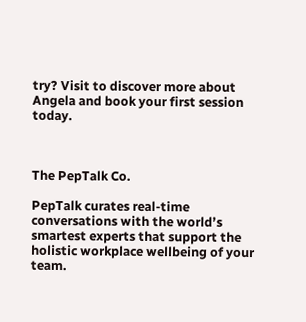try? Visit to discover more about Angela and book your first session today.



The PepTalk Co.

PepTalk curates real-time conversations with the world’s smartest experts that support the holistic workplace wellbeing of your team.